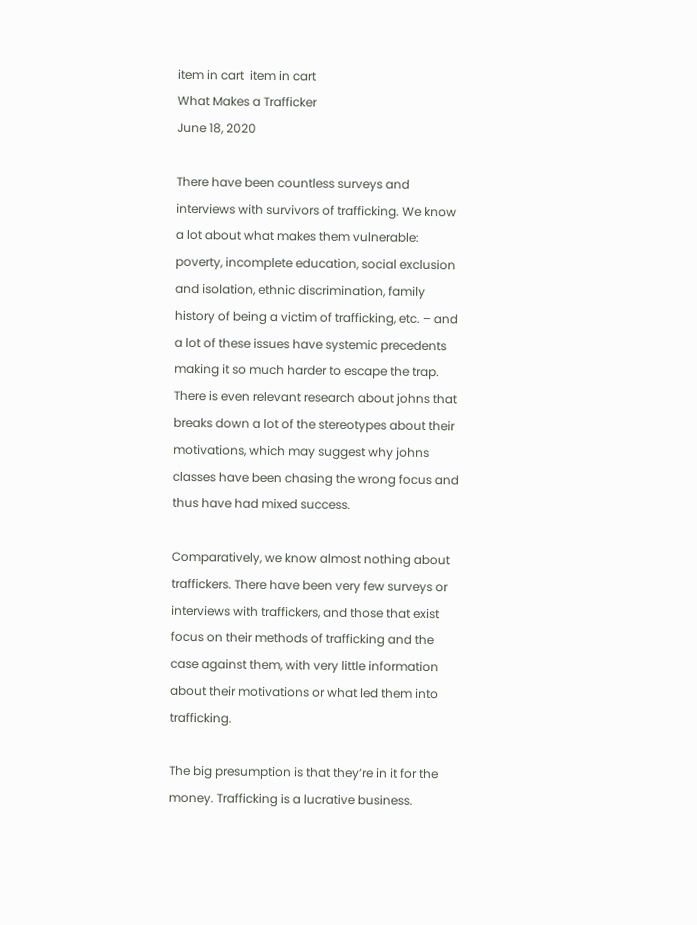item in cart  item in cart
What Makes a Trafficker
June 18, 2020

There have been countless surveys and interviews with survivors of trafficking. We know a lot about what makes them vulnerable: poverty, incomplete education, social exclusion and isolation, ethnic discrimination, family history of being a victim of trafficking, etc. – and a lot of these issues have systemic precedents making it so much harder to escape the trap. There is even relevant research about johns that breaks down a lot of the stereotypes about their motivations, which may suggest why johns classes have been chasing the wrong focus and thus have had mixed success.

Comparatively, we know almost nothing about traffickers. There have been very few surveys or interviews with traffickers, and those that exist focus on their methods of trafficking and the case against them, with very little information about their motivations or what led them into trafficking.

The big presumption is that they’re in it for the money. Trafficking is a lucrative business.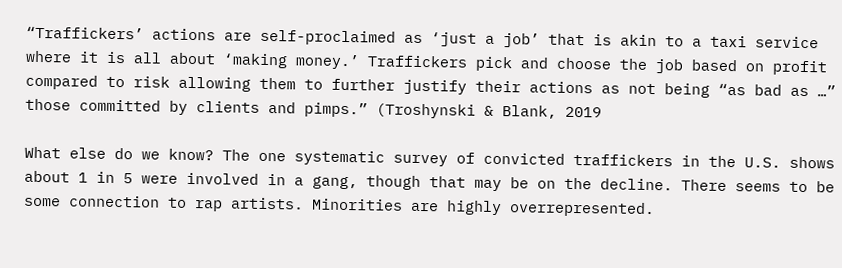“Traffickers’ actions are self-proclaimed as ‘just a job’ that is akin to a taxi service where it is all about ‘making money.’ Traffickers pick and choose the job based on profit compared to risk allowing them to further justify their actions as not being “as bad as …” those committed by clients and pimps.” (Troshynski & Blank, 2019

What else do we know? The one systematic survey of convicted traffickers in the U.S. shows about 1 in 5 were involved in a gang, though that may be on the decline. There seems to be some connection to rap artists. Minorities are highly overrepresented.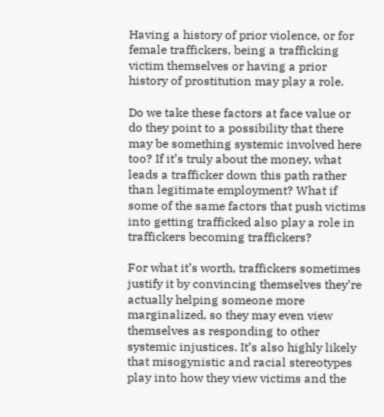Having a history of prior violence, or for female traffickers, being a trafficking victim themselves or having a prior history of prostitution may play a role.

Do we take these factors at face value or do they point to a possibility that there may be something systemic involved here too? If it’s truly about the money, what leads a trafficker down this path rather than legitimate employment? What if some of the same factors that push victims into getting trafficked also play a role in traffickers becoming traffickers?

For what it’s worth, traffickers sometimes justify it by convincing themselves they’re actually helping someone more marginalized, so they may even view themselves as responding to other systemic injustices. It’s also highly likely that misogynistic and racial stereotypes play into how they view victims and the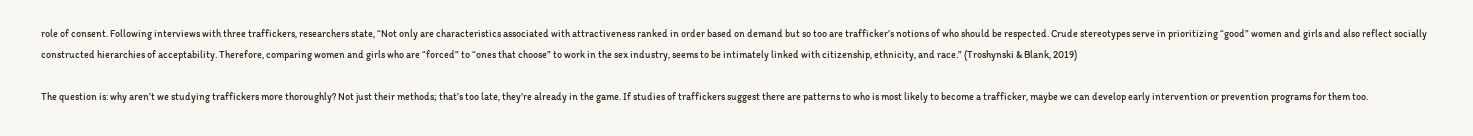role of consent. Following interviews with three traffickers, researchers state, “Not only are characteristics associated with attractiveness ranked in order based on demand but so too are trafficker’s notions of who should be respected. Crude stereotypes serve in prioritizing “good” women and girls and also reflect socially constructed hierarchies of acceptability. Therefore, comparing women and girls who are “forced” to “ones that choose” to work in the sex industry, seems to be intimately linked with citizenship, ethnicity, and race.” (Troshynski & Blank, 2019)

The question is: why aren’t we studying traffickers more thoroughly? Not just their methods; that’s too late, they’re already in the game. If studies of traffickers suggest there are patterns to who is most likely to become a trafficker, maybe we can develop early intervention or prevention programs for them too.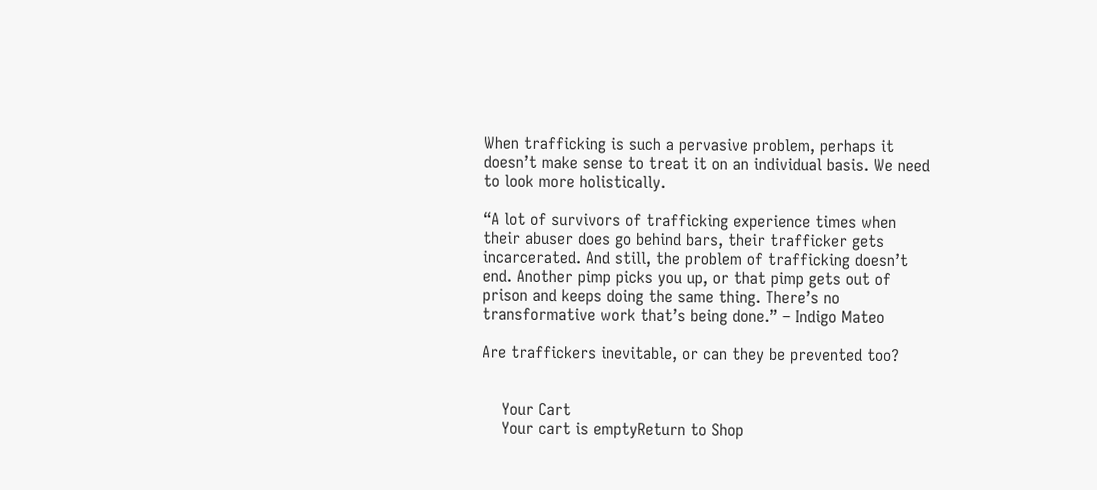When trafficking is such a pervasive problem, perhaps it doesn’t make sense to treat it on an individual basis. We need to look more holistically.

“A lot of survivors of trafficking experience times when their abuser does go behind bars, their trafficker gets incarcerated. And still, the problem of trafficking doesn’t end. Another pimp picks you up, or that pimp gets out of prison and keeps doing the same thing. There’s no transformative work that’s being done.” – Indigo Mateo

Are traffickers inevitable, or can they be prevented too?


    Your Cart
    Your cart is emptyReturn to Shop